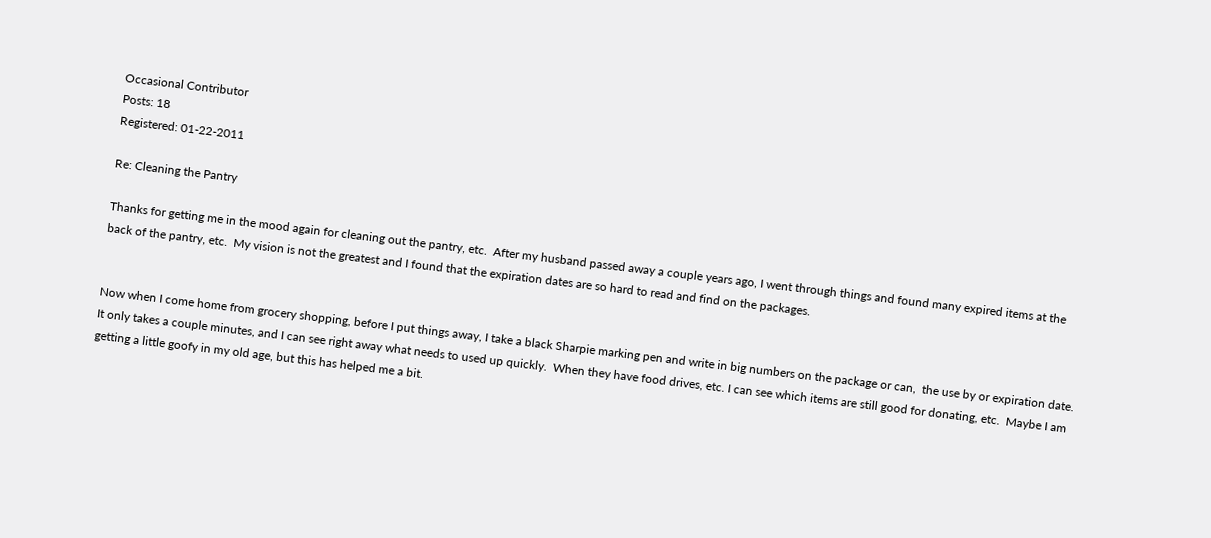Occasional Contributor
Posts: 18
Registered: 01-22-2011

Re: Cleaning the Pantry

Thanks for getting me in the mood again for cleaning out the pantry, etc.  After my husband passed away a couple years ago, I went through things and found many expired items at the back of the pantry, etc.  My vision is not the greatest and I found that the expiration dates are so hard to read and find on the packages.


Now when I come home from grocery shopping, before I put things away, I take a black Sharpie marking pen and write in big numbers on the package or can,  the use by or expiration date.  It only takes a couple minutes, and I can see right away what needs to used up quickly.  When they have food drives, etc. I can see which items are still good for donating, etc.  Maybe I am getting a little goofy in my old age, but this has helped me a bit.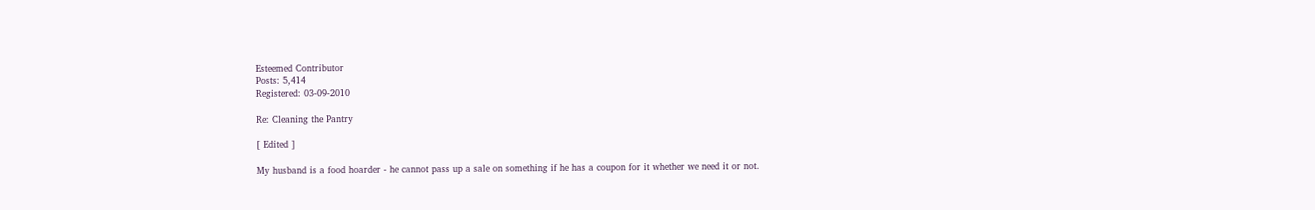Esteemed Contributor
Posts: 5,414
Registered: 03-09-2010

Re: Cleaning the Pantry

[ Edited ]

My husband is a food hoarder - he cannot pass up a sale on something if he has a coupon for it whether we need it or not.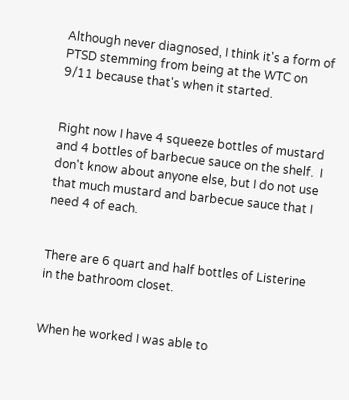Although never diagnosed, I think it's a form of PTSD stemming from being at the WTC on 9/11 because that's when it started.


Right now I have 4 squeeze bottles of mustard and 4 bottles of barbecue sauce on the shelf.  I don't know about anyone else, but I do not use that much mustard and barbecue sauce that I need 4 of each.


There are 6 quart and half bottles of Listerine in the bathroom closet.


When he worked I was able to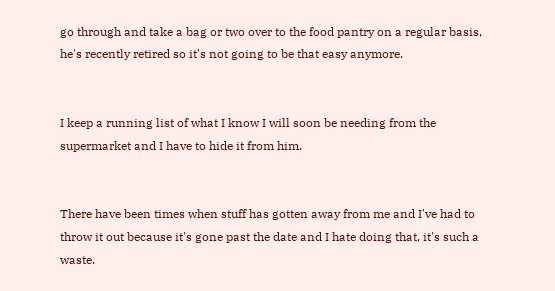go through and take a bag or two over to the food pantry on a regular basis, he's recently retired so it's not going to be that easy anymore.


I keep a running list of what I know I will soon be needing from the supermarket and I have to hide it from him.


There have been times when stuff has gotten away from me and I've had to throw it out because it's gone past the date and I hate doing that, it's such a waste.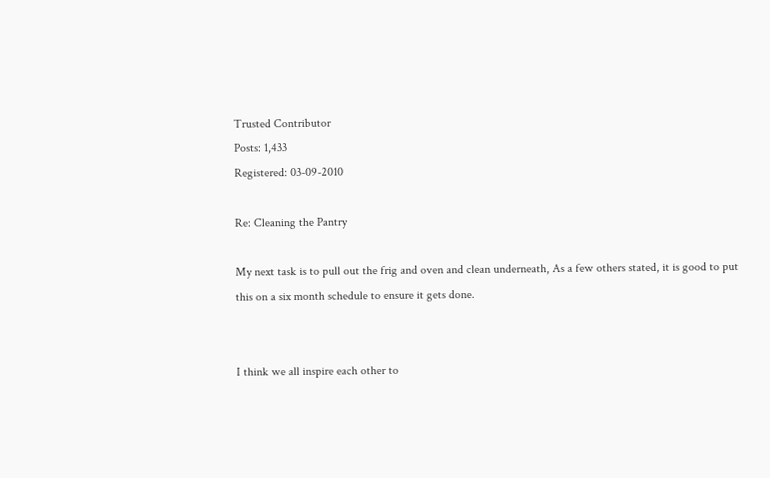Trusted Contributor
Posts: 1,433
Registered: 03-09-2010

Re: Cleaning the Pantry

My next task is to pull out the frig and oven and clean underneath, As a few others stated, it is good to put this on a six month schedule to ensure it gets done.


I think we all inspire each other to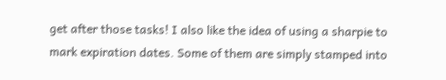get after those tasks! I also like the idea of using a sharpie to mark expiration dates. Some of them are simply stamped into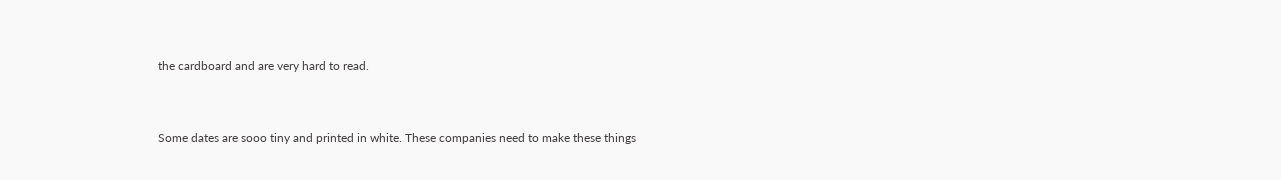the cardboard and are very hard to read.


Some dates are sooo tiny and printed in white. These companies need to make these things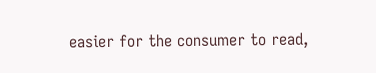easier for the consumer to read,